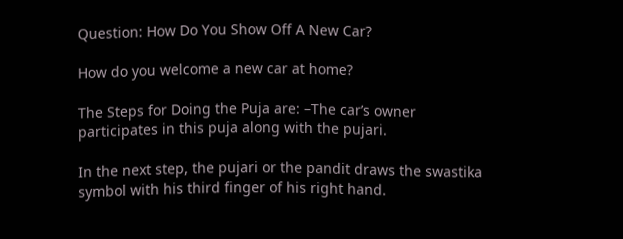Question: How Do You Show Off A New Car?

How do you welcome a new car at home?

The Steps for Doing the Puja are: –The car’s owner participates in this puja along with the pujari.

In the next step, the pujari or the pandit draws the swastika symbol with his third finger of his right hand.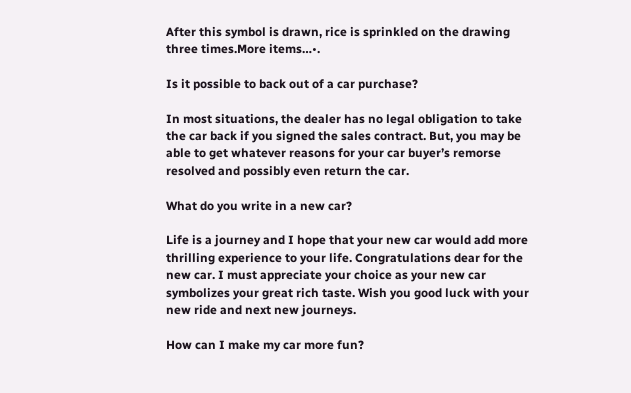After this symbol is drawn, rice is sprinkled on the drawing three times.More items…•.

Is it possible to back out of a car purchase?

In most situations, the dealer has no legal obligation to take the car back if you signed the sales contract. But, you may be able to get whatever reasons for your car buyer’s remorse resolved and possibly even return the car.

What do you write in a new car?

Life is a journey and I hope that your new car would add more thrilling experience to your life. Congratulations dear for the new car. I must appreciate your choice as your new car symbolizes your great rich taste. Wish you good luck with your new ride and next new journeys.

How can I make my car more fun?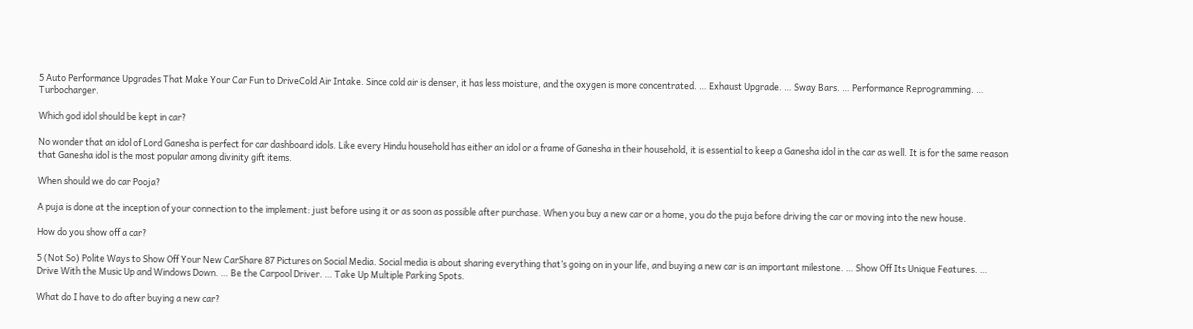5 Auto Performance Upgrades That Make Your Car Fun to DriveCold Air Intake. Since cold air is denser, it has less moisture, and the oxygen is more concentrated. … Exhaust Upgrade. … Sway Bars. … Performance Reprogramming. … Turbocharger.

Which god idol should be kept in car?

No wonder that an idol of Lord Ganesha is perfect for car dashboard idols. Like every Hindu household has either an idol or a frame of Ganesha in their household, it is essential to keep a Ganesha idol in the car as well. It is for the same reason that Ganesha idol is the most popular among divinity gift items.

When should we do car Pooja?

A puja is done at the inception of your connection to the implement: just before using it or as soon as possible after purchase. When you buy a new car or a home, you do the puja before driving the car or moving into the new house.

How do you show off a car?

5 (Not So) Polite Ways to Show Off Your New CarShare 87 Pictures on Social Media. Social media is about sharing everything that’s going on in your life, and buying a new car is an important milestone. … Show Off Its Unique Features. … Drive With the Music Up and Windows Down. … Be the Carpool Driver. … Take Up Multiple Parking Spots.

What do I have to do after buying a new car?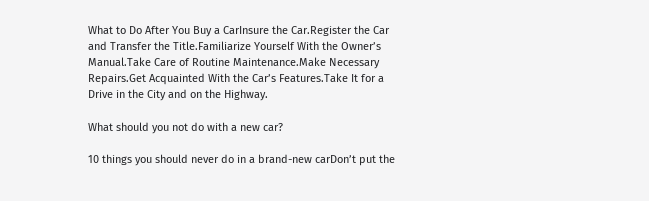What to Do After You Buy a CarInsure the Car.Register the Car and Transfer the Title.Familiarize Yourself With the Owner’s Manual.Take Care of Routine Maintenance.Make Necessary Repairs.Get Acquainted With the Car’s Features.Take It for a Drive in the City and on the Highway.

What should you not do with a new car?

10 things you should never do in a brand-new carDon’t put the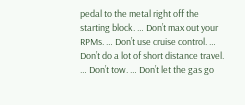pedal to the metal right off the starting block. … Don’t max out your RPMs. … Don’t use cruise control. … Don’t do a lot of short distance travel. … Don’t tow. … Don’t let the gas go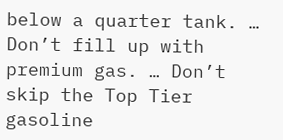below a quarter tank. … Don’t fill up with premium gas. … Don’t skip the Top Tier gasoline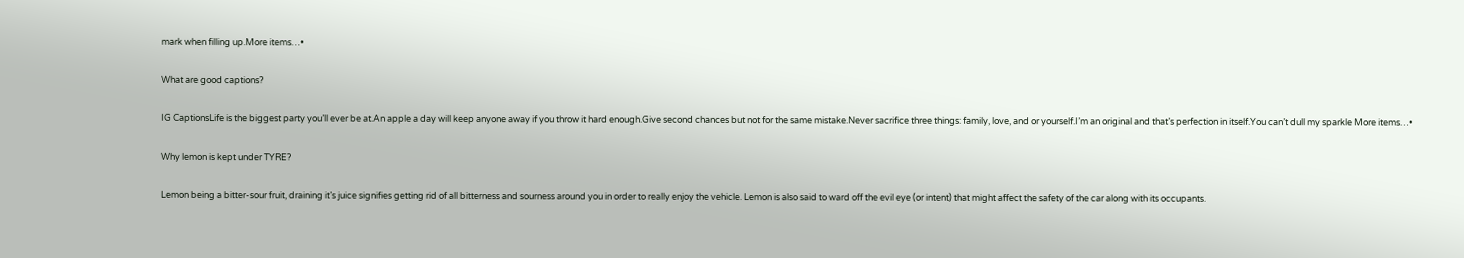mark when filling up.More items…•

What are good captions?

IG CaptionsLife is the biggest party you’ll ever be at.An apple a day will keep anyone away if you throw it hard enough.Give second chances but not for the same mistake.Never sacrifice three things: family, love, and or yourself.I’m an original and that’s perfection in itself.You can’t dull my sparkle More items…•

Why lemon is kept under TYRE?

Lemon being a bitter-sour fruit, draining it’s juice signifies getting rid of all bitterness and sourness around you in order to really enjoy the vehicle. Lemon is also said to ward off the evil eye (or intent) that might affect the safety of the car along with its occupants.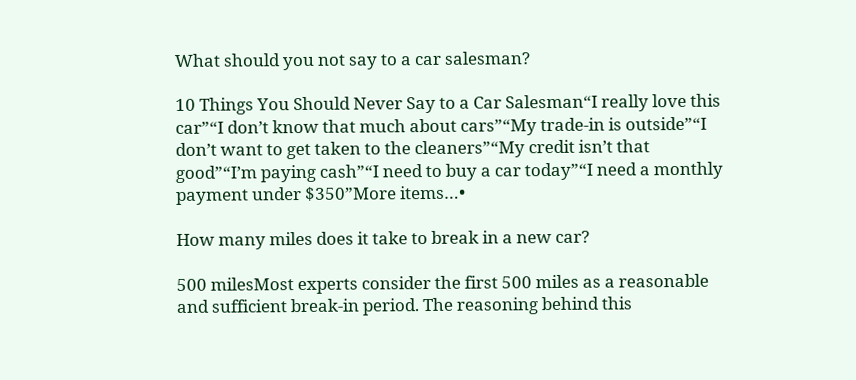What should you not say to a car salesman?

10 Things You Should Never Say to a Car Salesman“I really love this car”“I don’t know that much about cars”“My trade-in is outside”“I don’t want to get taken to the cleaners”“My credit isn’t that good”“I’m paying cash”“I need to buy a car today”“I need a monthly payment under $350”More items…•

How many miles does it take to break in a new car?

500 milesMost experts consider the first 500 miles as a reasonable and sufficient break-in period. The reasoning behind this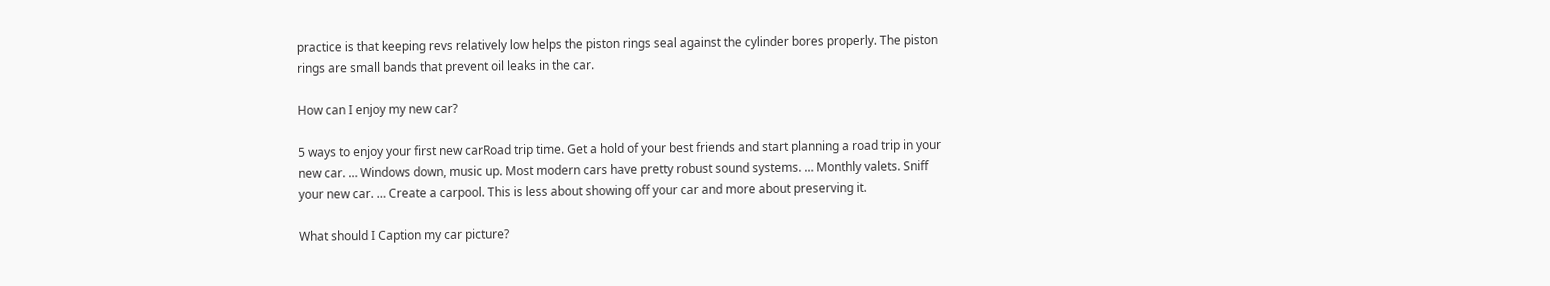practice is that keeping revs relatively low helps the piston rings seal against the cylinder bores properly. The piston rings are small bands that prevent oil leaks in the car.

How can I enjoy my new car?

5 ways to enjoy your first new carRoad trip time. Get a hold of your best friends and start planning a road trip in your new car. … Windows down, music up. Most modern cars have pretty robust sound systems. … Monthly valets. Sniff your new car. … Create a carpool. This is less about showing off your car and more about preserving it.

What should I Caption my car picture?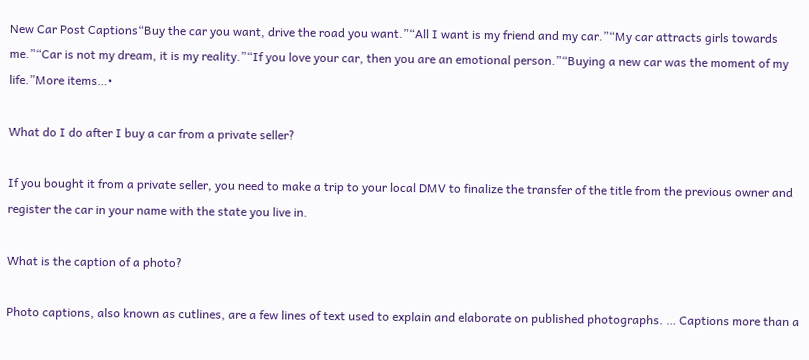New Car Post Captions“Buy the car you want, drive the road you want.”“All I want is my friend and my car.”“My car attracts girls towards me.”“Car is not my dream, it is my reality.”“If you love your car, then you are an emotional person.”“Buying a new car was the moment of my life.”More items…•

What do I do after I buy a car from a private seller?

If you bought it from a private seller, you need to make a trip to your local DMV to finalize the transfer of the title from the previous owner and register the car in your name with the state you live in.

What is the caption of a photo?

Photo captions, also known as cutlines, are a few lines of text used to explain and elaborate on published photographs. … Captions more than a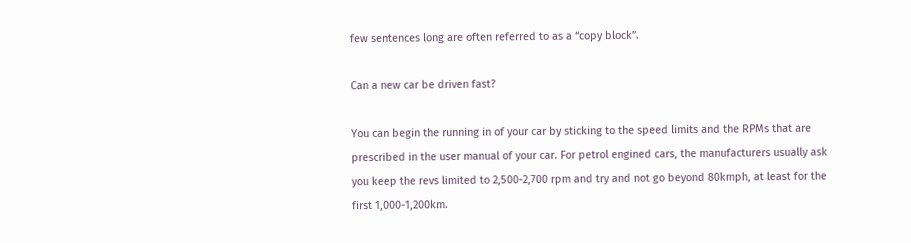few sentences long are often referred to as a “copy block”.

Can a new car be driven fast?

You can begin the running in of your car by sticking to the speed limits and the RPMs that are prescribed in the user manual of your car. For petrol engined cars, the manufacturers usually ask you keep the revs limited to 2,500-2,700 rpm and try and not go beyond 80kmph, at least for the first 1,000-1,200km.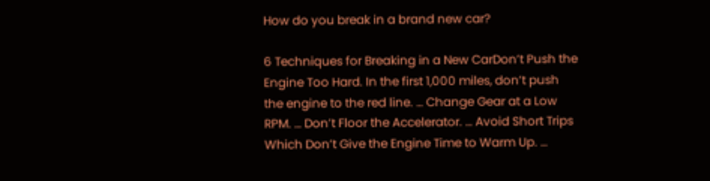How do you break in a brand new car?

6 Techniques for Breaking in a New CarDon’t Push the Engine Too Hard. In the first 1,000 miles, don’t push the engine to the red line. … Change Gear at a Low RPM. … Don’t Floor the Accelerator. … Avoid Short Trips Which Don’t Give the Engine Time to Warm Up. …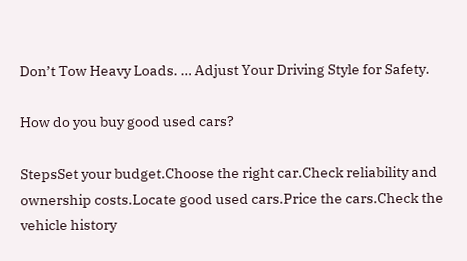Don’t Tow Heavy Loads. … Adjust Your Driving Style for Safety.

How do you buy good used cars?

StepsSet your budget.Choose the right car.Check reliability and ownership costs.Locate good used cars.Price the cars.Check the vehicle history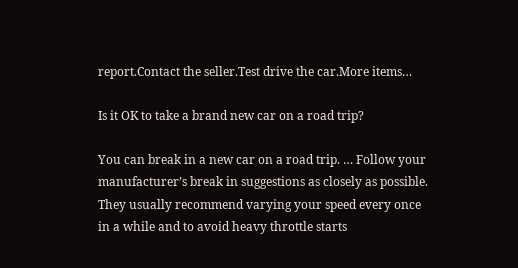report.Contact the seller.Test drive the car.More items…

Is it OK to take a brand new car on a road trip?

You can break in a new car on a road trip. … Follow your manufacturer’s break in suggestions as closely as possible. They usually recommend varying your speed every once in a while and to avoid heavy throttle starts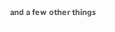and a few other things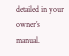detailed in your owner’s manual.